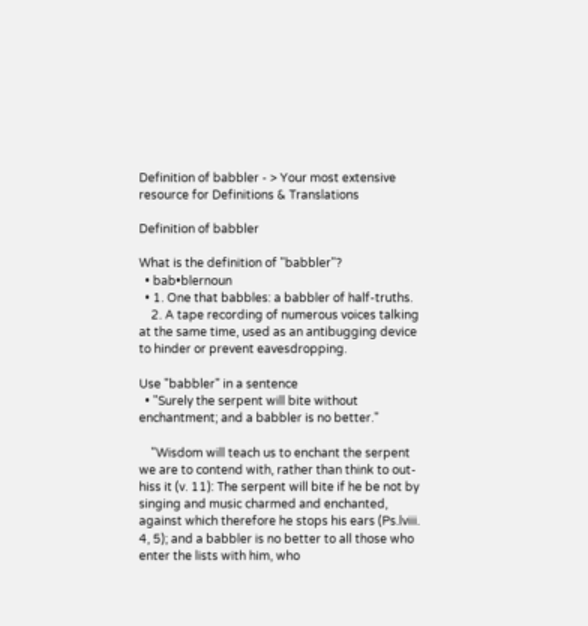Definition of babbler - > Your most extensive resource for Definitions & Translations

Definition of babbler

What is the definition of "babbler"?
  • bab•blernoun
  • 1. One that babbles: a babbler of half-truths.
    2. A tape recording of numerous voices talking at the same time, used as an antibugging device to hinder or prevent eavesdropping.

Use "babbler" in a sentence
  • "Surely the serpent will bite without enchantment; and a babbler is no better."

    "Wisdom will teach us to enchant the serpent we are to contend with, rather than think to out-hiss it (v. 11): The serpent will bite if he be not by singing and music charmed and enchanted, against which therefore he stops his ears (Ps.lviii. 4, 5); and a babbler is no better to all those who enter the lists with him, who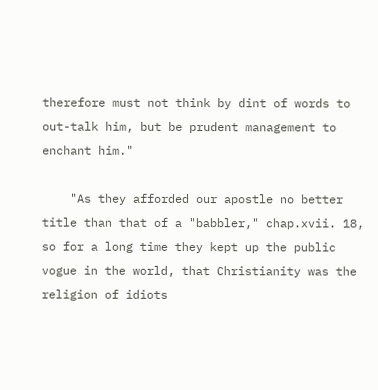therefore must not think by dint of words to out-talk him, but be prudent management to enchant him."

    "As they afforded our apostle no better title than that of a "babbler," chap.xvii. 18, so for a long time they kept up the public vogue in the world, that Christianity was the religion of idiots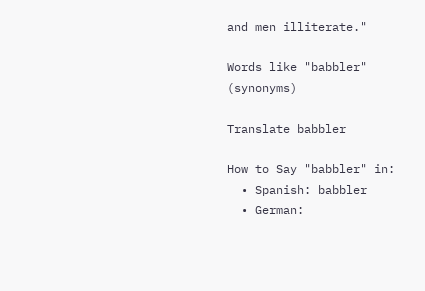and men illiterate."

Words like "babbler" (synonyms)

Translate babbler

How to Say "babbler" in:
  • Spanish: babbler
  • German: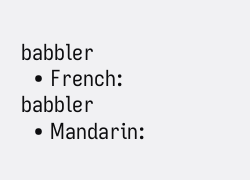babbler
  • French: babbler
  • Mandarin: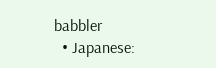babbler
  • Japanese: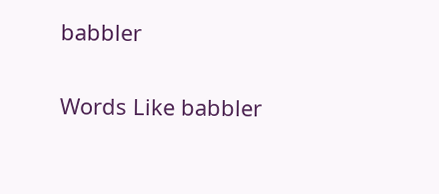babbler

Words Like babbler